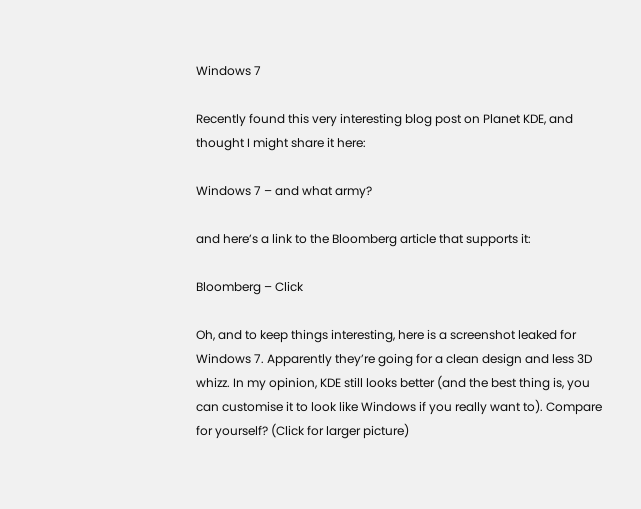Windows 7

Recently found this very interesting blog post on Planet KDE, and thought I might share it here:

Windows 7 – and what army?

and here’s a link to the Bloomberg article that supports it:

Bloomberg – Click

Oh, and to keep things interesting, here is a screenshot leaked for Windows 7. Apparently they’re going for a clean design and less 3D whizz. In my opinion, KDE still looks better (and the best thing is, you can customise it to look like Windows if you really want to). Compare for yourself? (Click for larger picture)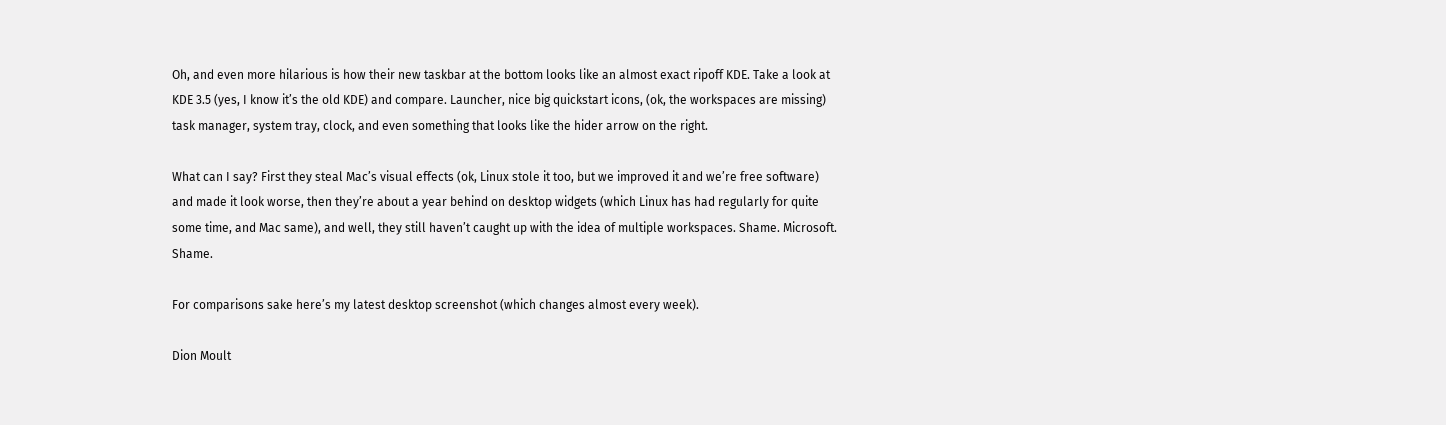Oh, and even more hilarious is how their new taskbar at the bottom looks like an almost exact ripoff KDE. Take a look at KDE 3.5 (yes, I know it’s the old KDE) and compare. Launcher, nice big quickstart icons, (ok, the workspaces are missing) task manager, system tray, clock, and even something that looks like the hider arrow on the right.

What can I say? First they steal Mac’s visual effects (ok, Linux stole it too, but we improved it and we’re free software) and made it look worse, then they’re about a year behind on desktop widgets (which Linux has had regularly for quite some time, and Mac same), and well, they still haven’t caught up with the idea of multiple workspaces. Shame. Microsoft. Shame.

For comparisons sake here’s my latest desktop screenshot (which changes almost every week).

Dion Moult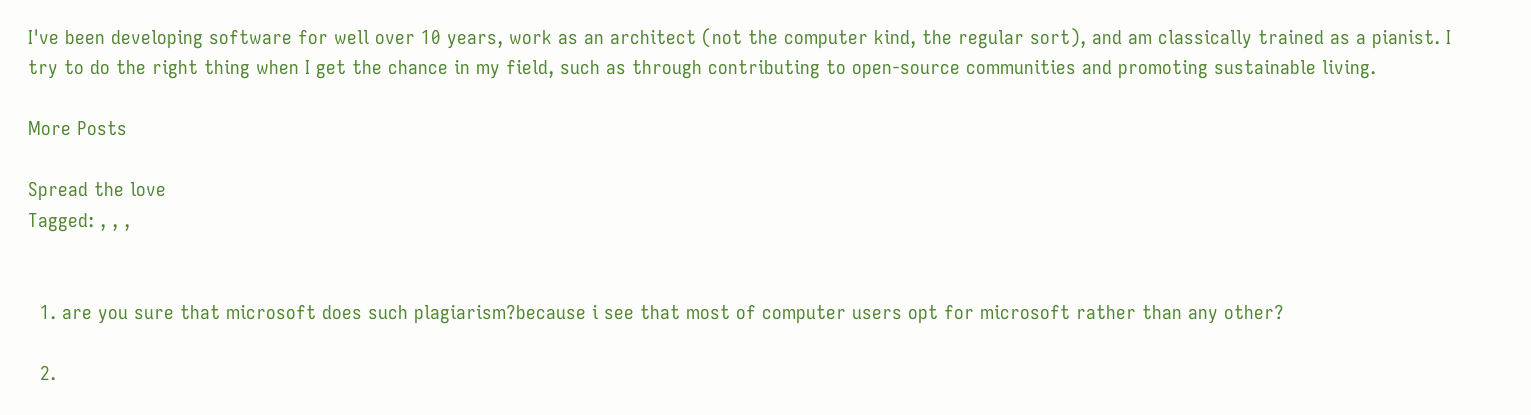I've been developing software for well over 10 years, work as an architect (not the computer kind, the regular sort), and am classically trained as a pianist. I try to do the right thing when I get the chance in my field, such as through contributing to open-source communities and promoting sustainable living.

More Posts

Spread the love
Tagged: , , ,


  1. are you sure that microsoft does such plagiarism?because i see that most of computer users opt for microsoft rather than any other?

  2.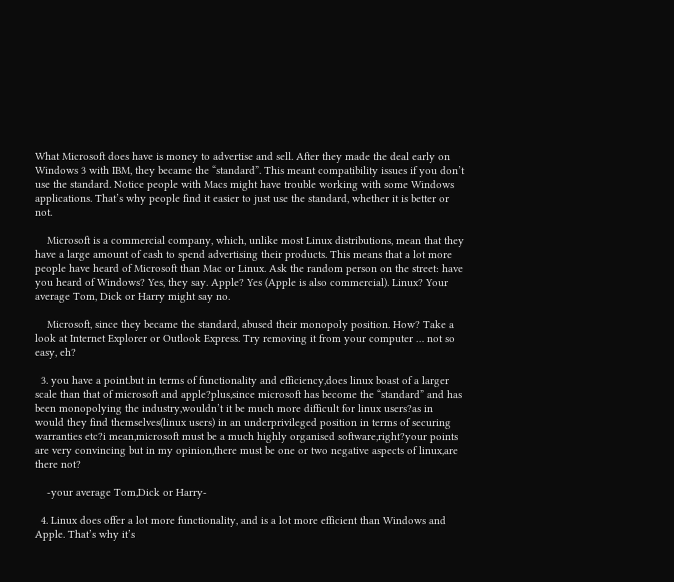What Microsoft does have is money to advertise and sell. After they made the deal early on Windows 3 with IBM, they became the “standard”. This meant compatibility issues if you don’t use the standard. Notice people with Macs might have trouble working with some Windows applications. That’s why people find it easier to just use the standard, whether it is better or not.

    Microsoft is a commercial company, which, unlike most Linux distributions, mean that they have a large amount of cash to spend advertising their products. This means that a lot more people have heard of Microsoft than Mac or Linux. Ask the random person on the street: have you heard of Windows? Yes, they say. Apple? Yes (Apple is also commercial). Linux? Your average Tom, Dick or Harry might say no.

    Microsoft, since they became the standard, abused their monopoly position. How? Take a look at Internet Explorer or Outlook Express. Try removing it from your computer … not so easy, eh?

  3. you have a point.but in terms of functionality and efficiency,does linux boast of a larger scale than that of microsoft and apple?plus,since microsoft has become the “standard” and has been monopolying the industry,wouldn’t it be much more difficult for linux users?as in would they find themselves(linux users) in an underprivileged position in terms of securing warranties etc?i mean,microsoft must be a much highly organised software,right?your points are very convincing but in my opinion,there must be one or two negative aspects of linux,are there not?

    -your average Tom,Dick or Harry-

  4. Linux does offer a lot more functionality, and is a lot more efficient than Windows and Apple. That’s why it’s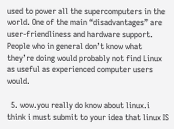used to power all the supercomputers in the world. One of the main “disadvantages” are user-friendliness and hardware support. People who in general don’t know what they’re doing would probably not find Linux as useful as experienced computer users would.

  5. wow.you really do know about linux.i think i must submit to your idea that linux IS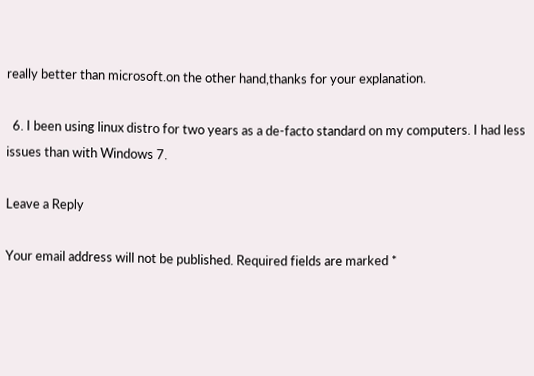really better than microsoft.on the other hand,thanks for your explanation.

  6. I been using linux distro for two years as a de-facto standard on my computers. I had less issues than with Windows 7.

Leave a Reply

Your email address will not be published. Required fields are marked *